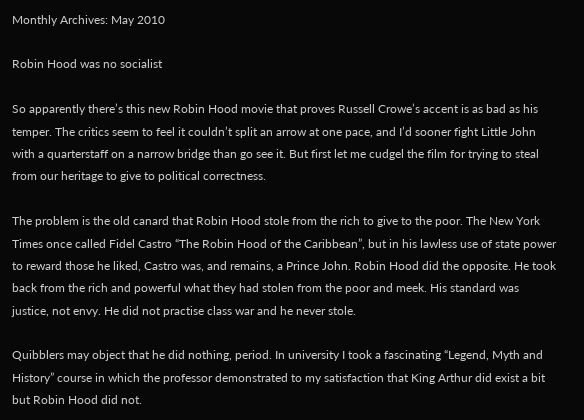Monthly Archives: May 2010

Robin Hood was no socialist

So apparently there’s this new Robin Hood movie that proves Russell Crowe’s accent is as bad as his temper. The critics seem to feel it couldn’t split an arrow at one pace, and I’d sooner fight Little John with a quarterstaff on a narrow bridge than go see it. But first let me cudgel the film for trying to steal from our heritage to give to political correctness.

The problem is the old canard that Robin Hood stole from the rich to give to the poor. The New York Times once called Fidel Castro “The Robin Hood of the Caribbean”, but in his lawless use of state power to reward those he liked, Castro was, and remains, a Prince John. Robin Hood did the opposite. He took back from the rich and powerful what they had stolen from the poor and meek. His standard was justice, not envy. He did not practise class war and he never stole.

Quibblers may object that he did nothing, period. In university I took a fascinating “Legend, Myth and History” course in which the professor demonstrated to my satisfaction that King Arthur did exist a bit but Robin Hood did not.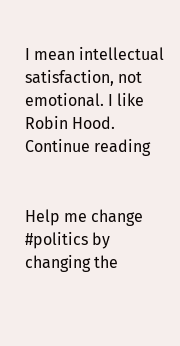I mean intellectual satisfaction, not emotional. I like Robin Hood. Continue reading


Help me change #politics by changing the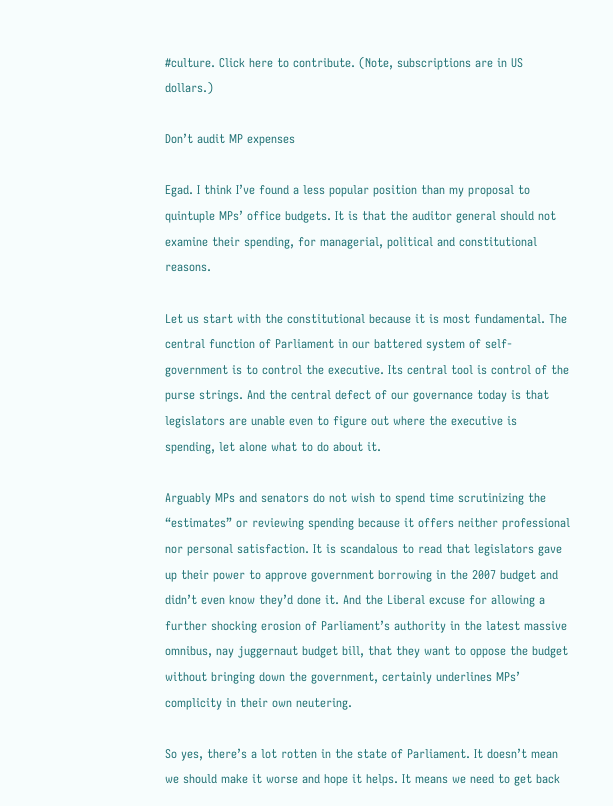#culture. Click here to contribute. (Note, subscriptions are in US dollars.)

Don’t audit MP expenses

Egad. I think I’ve found a less popular position than my proposal to quintuple MPs’ office budgets. It is that the auditor general should not examine their spending, for managerial, political and constitutional reasons.

Let us start with the constitutional because it is most fundamental. The central function of Parliament in our battered system of self-government is to control the executive. Its central tool is control of the purse strings. And the central defect of our governance today is that legislators are unable even to figure out where the executive is spending, let alone what to do about it.

Arguably MPs and senators do not wish to spend time scrutinizing the “estimates” or reviewing spending because it offers neither professional nor personal satisfaction. It is scandalous to read that legislators gave up their power to approve government borrowing in the 2007 budget and didn’t even know they’d done it. And the Liberal excuse for allowing a further shocking erosion of Parliament’s authority in the latest massive omnibus, nay juggernaut budget bill, that they want to oppose the budget without bringing down the government, certainly underlines MPs’ complicity in their own neutering.

So yes, there’s a lot rotten in the state of Parliament. It doesn’t mean we should make it worse and hope it helps. It means we need to get back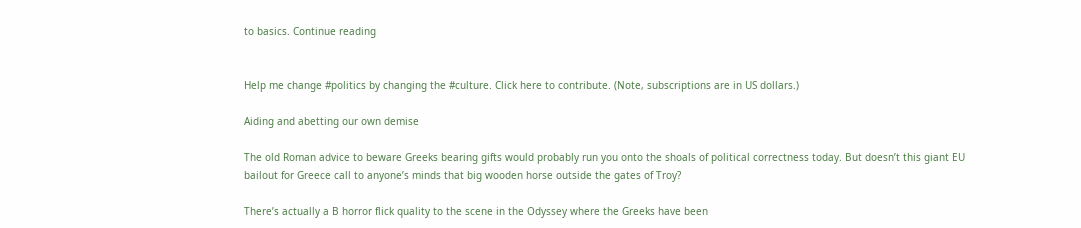to basics. Continue reading


Help me change #politics by changing the #culture. Click here to contribute. (Note, subscriptions are in US dollars.)

Aiding and abetting our own demise

The old Roman advice to beware Greeks bearing gifts would probably run you onto the shoals of political correctness today. But doesn’t this giant EU bailout for Greece call to anyone’s minds that big wooden horse outside the gates of Troy?

There’s actually a B horror flick quality to the scene in the Odyssey where the Greeks have been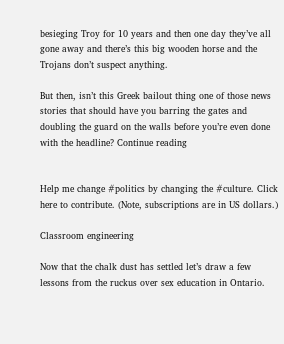besieging Troy for 10 years and then one day they’ve all gone away and there’s this big wooden horse and the Trojans don’t suspect anything.

But then, isn’t this Greek bailout thing one of those news stories that should have you barring the gates and doubling the guard on the walls before you’re even done with the headline? Continue reading


Help me change #politics by changing the #culture. Click here to contribute. (Note, subscriptions are in US dollars.)

Classroom engineering

Now that the chalk dust has settled let’s draw a few lessons from the ruckus over sex education in Ontario.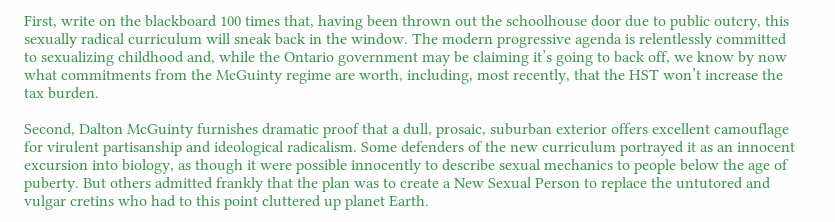First, write on the blackboard 100 times that, having been thrown out the schoolhouse door due to public outcry, this sexually radical curriculum will sneak back in the window. The modern progressive agenda is relentlessly committed to sexualizing childhood and, while the Ontario government may be claiming it’s going to back off, we know by now what commitments from the McGuinty regime are worth, including, most recently, that the HST won’t increase the tax burden.

Second, Dalton McGuinty furnishes dramatic proof that a dull, prosaic, suburban exterior offers excellent camouflage for virulent partisanship and ideological radicalism. Some defenders of the new curriculum portrayed it as an innocent excursion into biology, as though it were possible innocently to describe sexual mechanics to people below the age of puberty. But others admitted frankly that the plan was to create a New Sexual Person to replace the untutored and vulgar cretins who had to this point cluttered up planet Earth.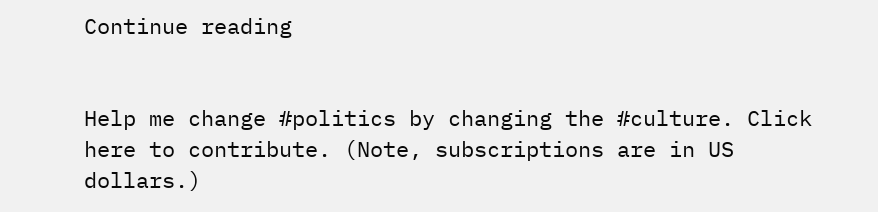Continue reading


Help me change #politics by changing the #culture. Click here to contribute. (Note, subscriptions are in US dollars.)